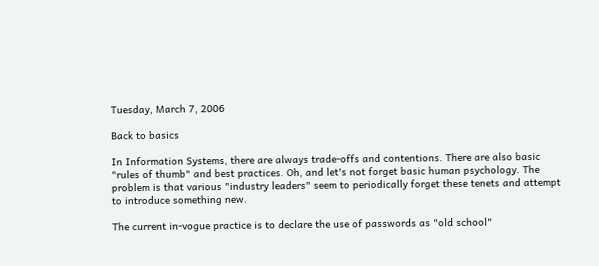Tuesday, March 7, 2006

Back to basics

In Information Systems, there are always trade-offs and contentions. There are also basic "rules of thumb" and best practices. Oh, and let's not forget basic human psychology. The problem is that various "industry leaders" seem to periodically forget these tenets and attempt to introduce something new.

The current in-vogue practice is to declare the use of passwords as "old school"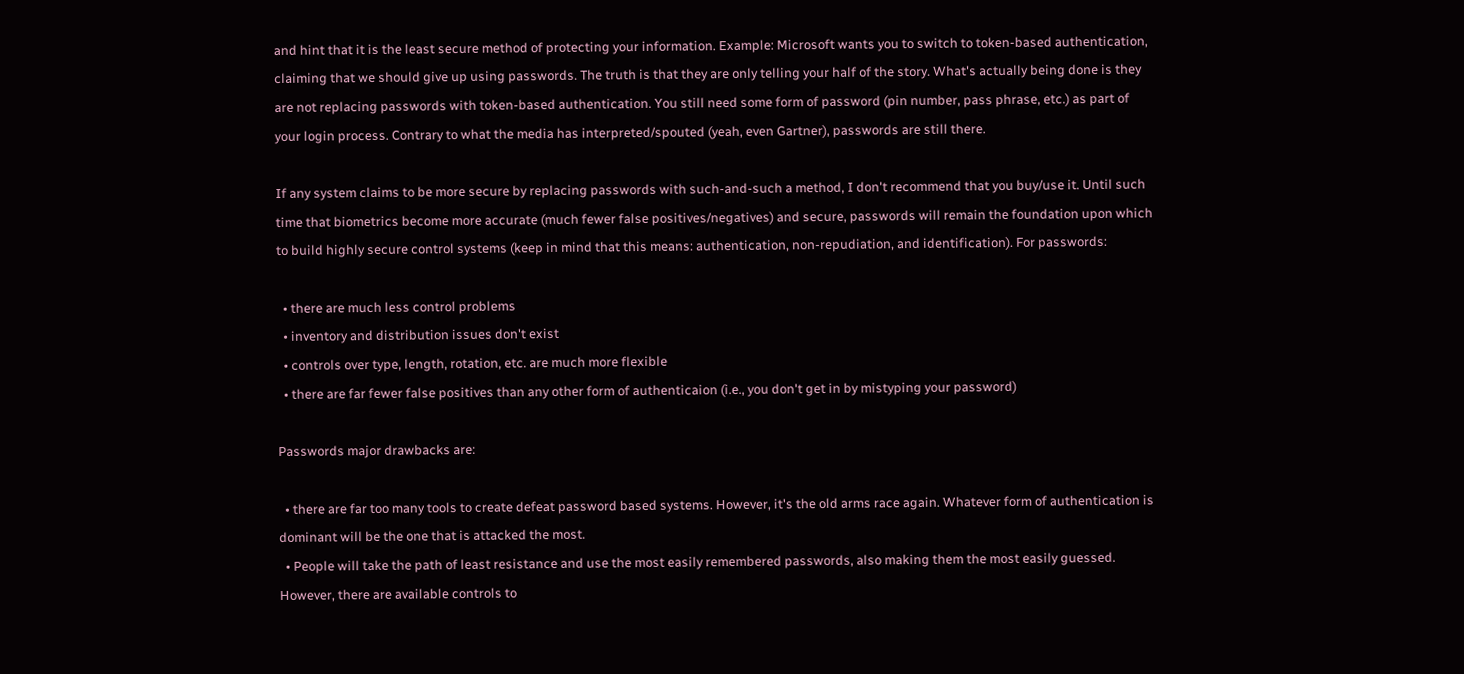and hint that it is the least secure method of protecting your information. Example: Microsoft wants you to switch to token-based authentication, claiming that we should give up using passwords. The truth is that they are only telling your half of the story. What's actually being done is they are not replacing passwords with token-based authentication. You still need some form of password (pin number, pass phrase, etc.) as part of your login process. Contrary to what the media has interpreted/spouted (yeah, even Gartner), passwords are still there.

If any system claims to be more secure by replacing passwords with such-and-such a method, I don't recommend that you buy/use it. Until such time that biometrics become more accurate (much fewer false positives/negatives) and secure, passwords will remain the foundation upon which to build highly secure control systems (keep in mind that this means: authentication, non-repudiation, and identification). For passwords:

  • there are much less control problems
  • inventory and distribution issues don't exist
  • controls over type, length, rotation, etc. are much more flexible
  • there are far fewer false positives than any other form of authenticaion (i.e., you don't get in by mistyping your password)

Passwords major drawbacks are:

  • there are far too many tools to create defeat password based systems. However, it's the old arms race again. Whatever form of authentication is dominant will be the one that is attacked the most.
  • People will take the path of least resistance and use the most easily remembered passwords, also making them the most easily guessed. However, there are available controls to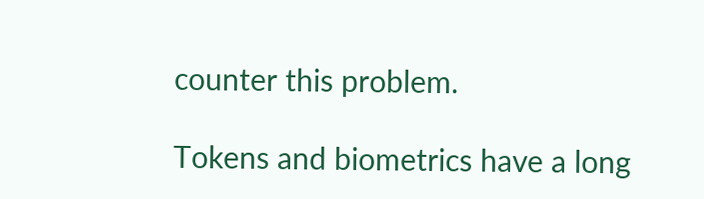counter this problem.

Tokens and biometrics have a long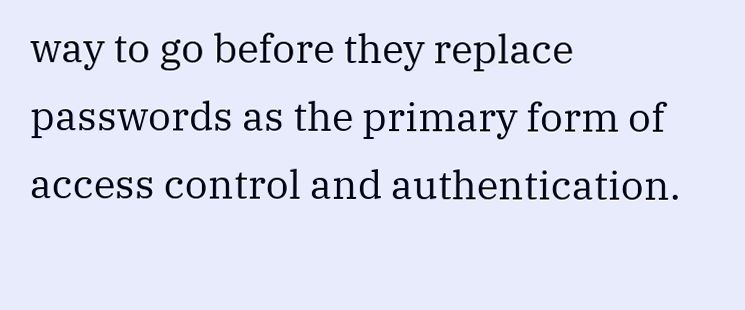way to go before they replace passwords as the primary form of access control and authentication.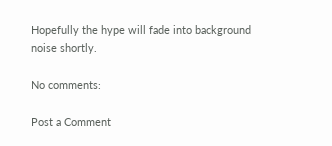Hopefully the hype will fade into background noise shortly.

No comments:

Post a Comment